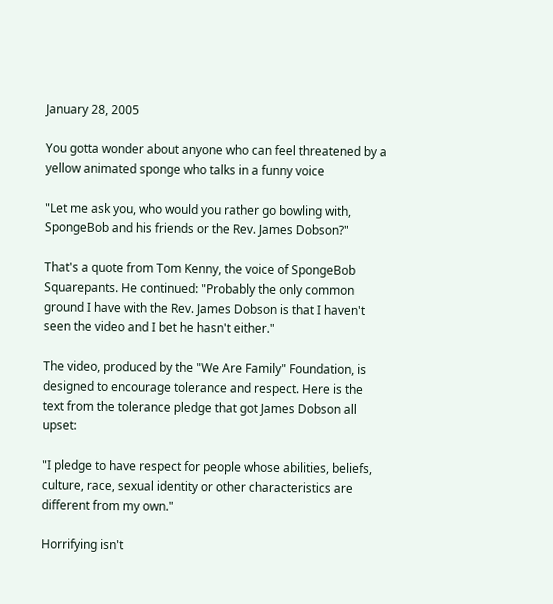January 28, 2005

You gotta wonder about anyone who can feel threatened by a yellow animated sponge who talks in a funny voice

"Let me ask you, who would you rather go bowling with, SpongeBob and his friends or the Rev. James Dobson?"

That's a quote from Tom Kenny, the voice of SpongeBob Squarepants. He continued: "Probably the only common ground I have with the Rev. James Dobson is that I haven't seen the video and I bet he hasn't either."

The video, produced by the "We Are Family" Foundation, is designed to encourage tolerance and respect. Here is the text from the tolerance pledge that got James Dobson all upset:

"I pledge to have respect for people whose abilities, beliefs, culture, race, sexual identity or other characteristics are different from my own."

Horrifying isn't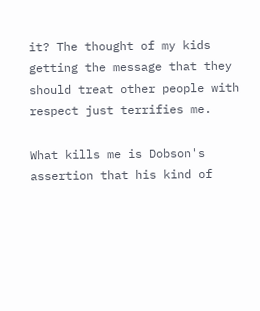it? The thought of my kids getting the message that they should treat other people with respect just terrifies me.

What kills me is Dobson's assertion that his kind of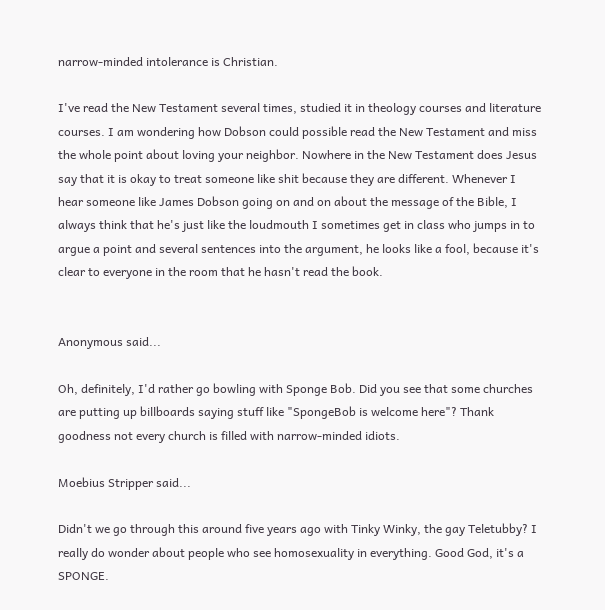narrow-minded intolerance is Christian.

I've read the New Testament several times, studied it in theology courses and literature courses. I am wondering how Dobson could possible read the New Testament and miss the whole point about loving your neighbor. Nowhere in the New Testament does Jesus say that it is okay to treat someone like shit because they are different. Whenever I hear someone like James Dobson going on and on about the message of the Bible, I always think that he's just like the loudmouth I sometimes get in class who jumps in to argue a point and several sentences into the argument, he looks like a fool, because it's clear to everyone in the room that he hasn't read the book.


Anonymous said...

Oh, definitely, I'd rather go bowling with Sponge Bob. Did you see that some churches are putting up billboards saying stuff like "SpongeBob is welcome here"? Thank goodness not every church is filled with narrow-minded idiots.

Moebius Stripper said...

Didn't we go through this around five years ago with Tinky Winky, the gay Teletubby? I really do wonder about people who see homosexuality in everything. Good God, it's a SPONGE.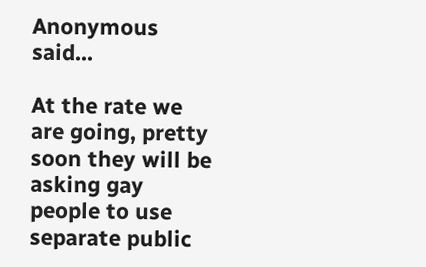Anonymous said...

At the rate we are going, pretty soon they will be asking gay people to use separate public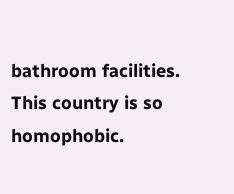bathroom facilities. This country is so homophobic.